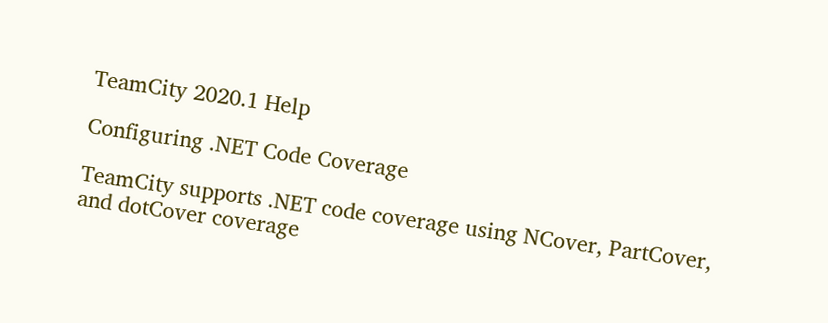TeamCity 2020.1 Help

Configuring .NET Code Coverage

TeamCity supports .NET code coverage using NCover, PartCover, and dotCover coverage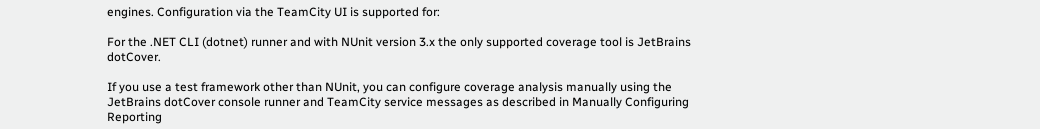engines. Configuration via the TeamCity UI is supported for:

For the .NET CLI (dotnet) runner and with NUnit version 3.x the only supported coverage tool is JetBrains dotCover.

If you use a test framework other than NUnit, you can configure coverage analysis manually using the JetBrains dotCover console runner and TeamCity service messages as described in Manually Configuring Reporting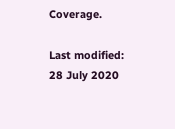Coverage.

Last modified: 28 July 2020